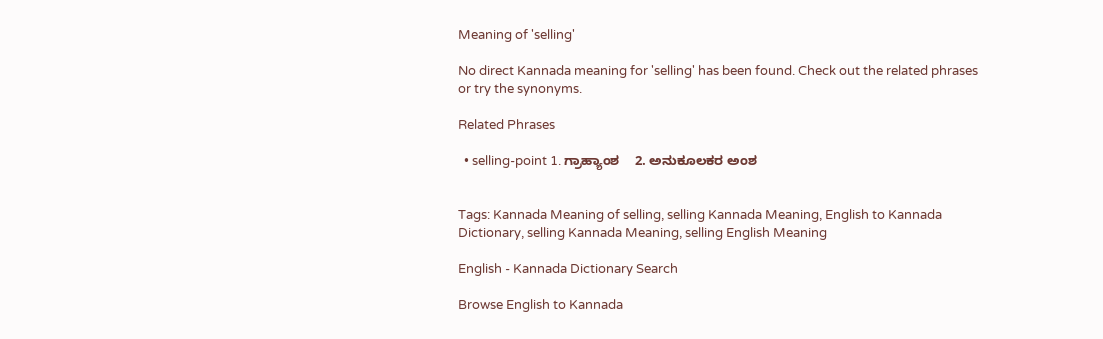Meaning of 'selling'

No direct Kannada meaning for 'selling' has been found. Check out the related phrases or try the synonyms.

Related Phrases

  • selling-point 1. ಗ್ರಾಹ್ಯಾಂಶ    2. ಅನುಕೂಲಕರ ಅಂಶ


Tags: Kannada Meaning of selling, selling Kannada Meaning, English to Kannada Dictionary, selling Kannada Meaning, selling English Meaning

English - Kannada Dictionary Search

Browse English to Kannada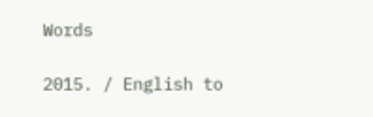Words

2015. / English to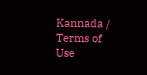Kannada / Terms of Use